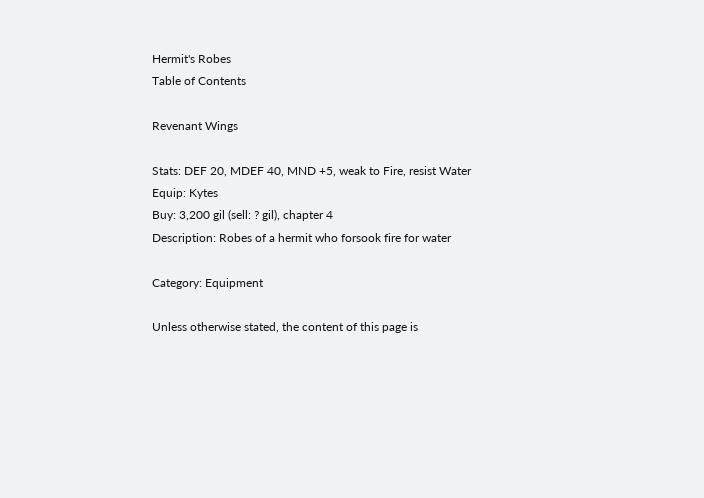Hermit's Robes
Table of Contents

Revenant Wings

Stats: DEF 20, MDEF 40, MND +5, weak to Fire, resist Water
Equip: Kytes
Buy: 3,200 gil (sell: ? gil), chapter 4
Description: Robes of a hermit who forsook fire for water

Category: Equipment

Unless otherwise stated, the content of this page is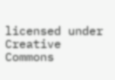licensed under Creative Commons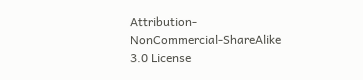Attribution-NonCommercial-ShareAlike 3.0 License